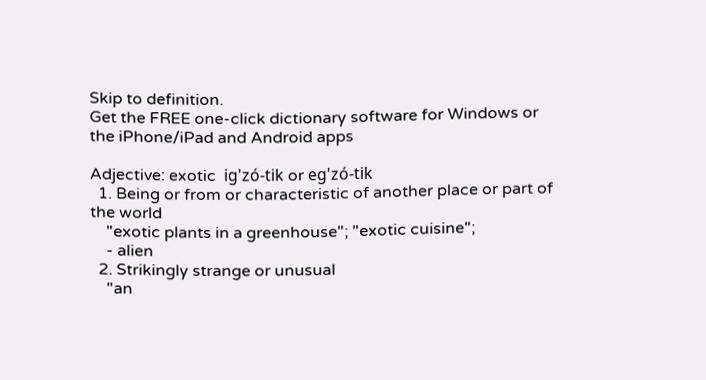Skip to definition.
Get the FREE one-click dictionary software for Windows or the iPhone/iPad and Android apps

Adjective: exotic  ig'zó-tik or eg'zó-tik
  1. Being or from or characteristic of another place or part of the world
    "exotic plants in a greenhouse"; "exotic cuisine";
    - alien
  2. Strikingly strange or unusual
    "an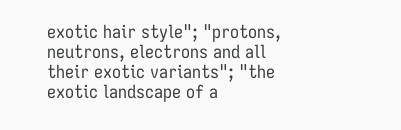exotic hair style"; "protons, neutrons, electrons and all their exotic variants"; "the exotic landscape of a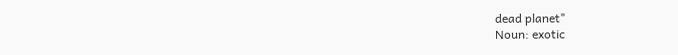dead planet"
Noun: exotic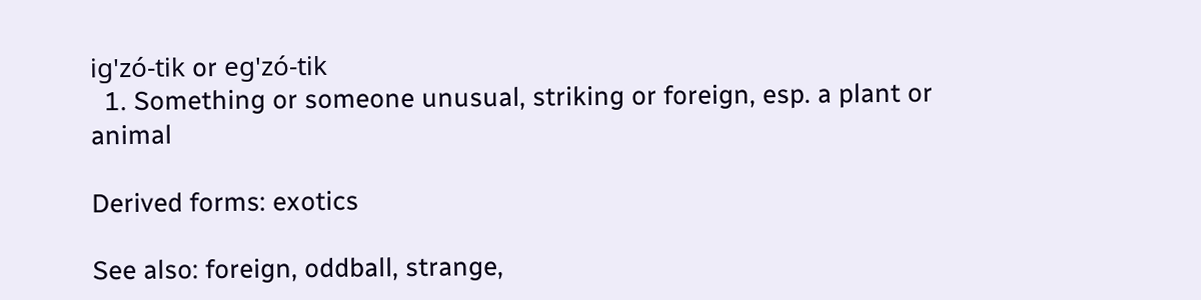ig'zó-tik or eg'zó-tik
  1. Something or someone unusual, striking or foreign, esp. a plant or animal

Derived forms: exotics

See also: foreign, oddball, strange,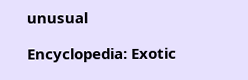unusual

Encyclopedia: Exotic